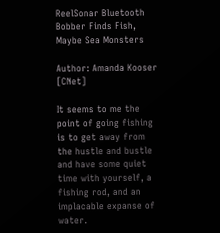ReelSonar Bluetooth Bobber Finds Fish, Maybe Sea Monsters

Author: Amanda Kooser [CNet]

It seems to me the point of going fishing is to get away from the hustle and bustle and have some quiet time with yourself, a fishing rod, and an implacable expanse of water.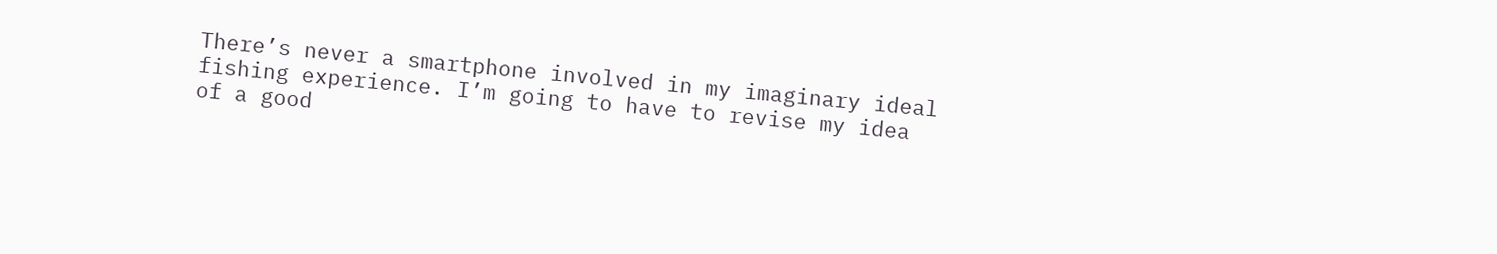There’s never a smartphone involved in my imaginary ideal fishing experience. I’m going to have to revise my idea of a good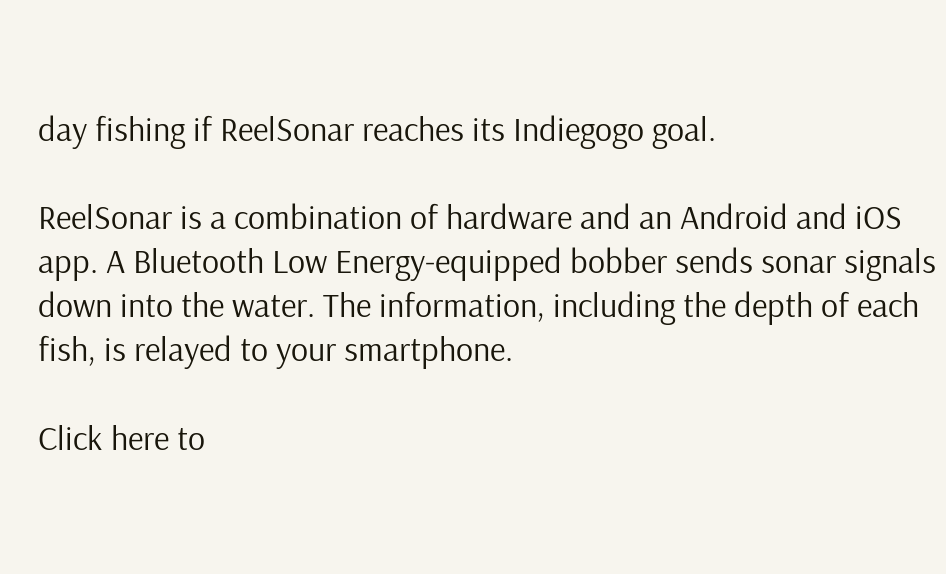day fishing if ReelSonar reaches its Indiegogo goal.

ReelSonar is a combination of hardware and an Android and iOS app. A Bluetooth Low Energy-equipped bobber sends sonar signals down into the water. The information, including the depth of each fish, is relayed to your smartphone.

Click here to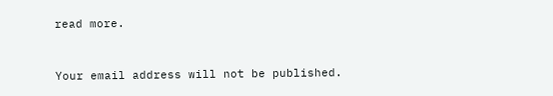read more.


Your email address will not be published.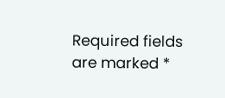Required fields are marked *